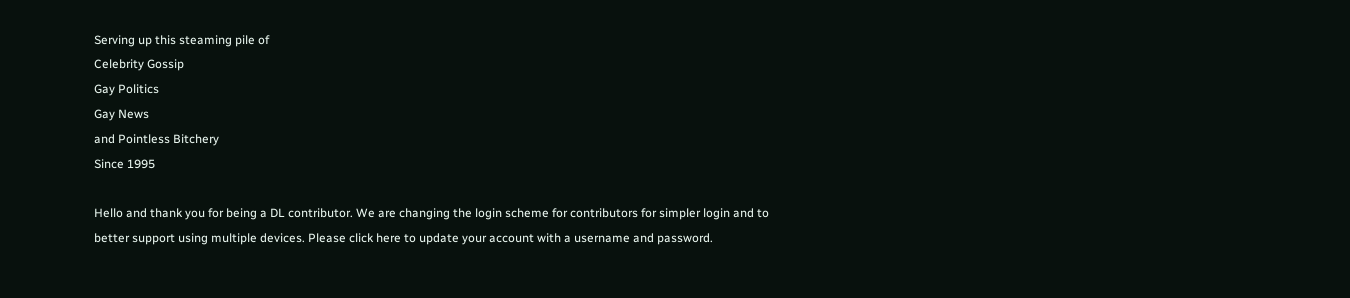Serving up this steaming pile of
Celebrity Gossip
Gay Politics
Gay News
and Pointless Bitchery
Since 1995

Hello and thank you for being a DL contributor. We are changing the login scheme for contributors for simpler login and to better support using multiple devices. Please click here to update your account with a username and password.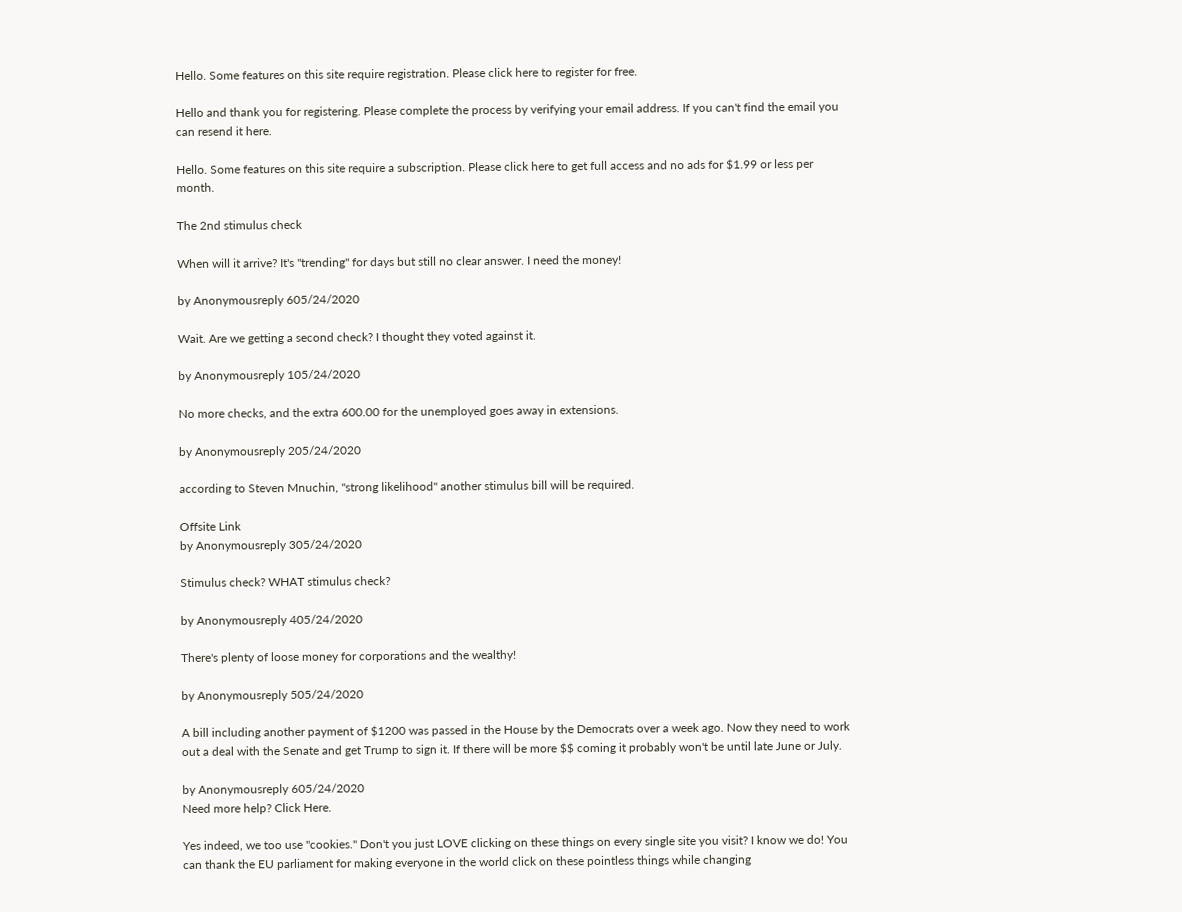Hello. Some features on this site require registration. Please click here to register for free.

Hello and thank you for registering. Please complete the process by verifying your email address. If you can't find the email you can resend it here.

Hello. Some features on this site require a subscription. Please click here to get full access and no ads for $1.99 or less per month.

The 2nd stimulus check

When will it arrive? It's "trending" for days but still no clear answer. I need the money!

by Anonymousreply 605/24/2020

Wait. Are we getting a second check? I thought they voted against it.

by Anonymousreply 105/24/2020

No more checks, and the extra 600.00 for the unemployed goes away in extensions.

by Anonymousreply 205/24/2020

according to Steven Mnuchin, "strong likelihood" another stimulus bill will be required.

Offsite Link
by Anonymousreply 305/24/2020

Stimulus check? WHAT stimulus check?

by Anonymousreply 405/24/2020

There's plenty of loose money for corporations and the wealthy!

by Anonymousreply 505/24/2020

A bill including another payment of $1200 was passed in the House by the Democrats over a week ago. Now they need to work out a deal with the Senate and get Trump to sign it. If there will be more $$ coming it probably won't be until late June or July.

by Anonymousreply 605/24/2020
Need more help? Click Here.

Yes indeed, we too use "cookies." Don't you just LOVE clicking on these things on every single site you visit? I know we do! You can thank the EU parliament for making everyone in the world click on these pointless things while changing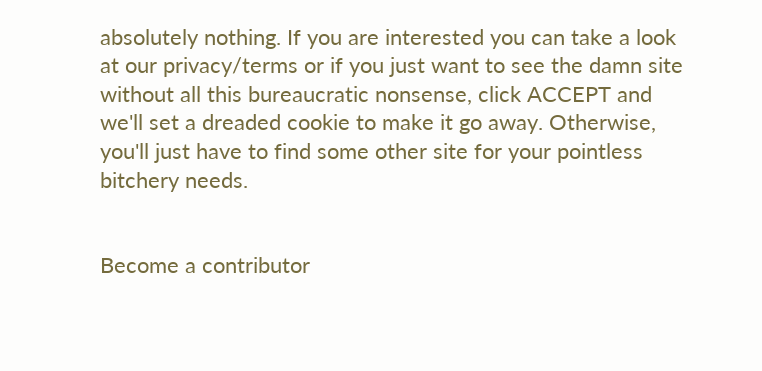absolutely nothing. If you are interested you can take a look at our privacy/terms or if you just want to see the damn site without all this bureaucratic nonsense, click ACCEPT and we'll set a dreaded cookie to make it go away. Otherwise, you'll just have to find some other site for your pointless bitchery needs.


Become a contributor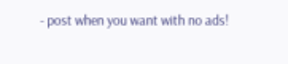- post when you want with no ads!